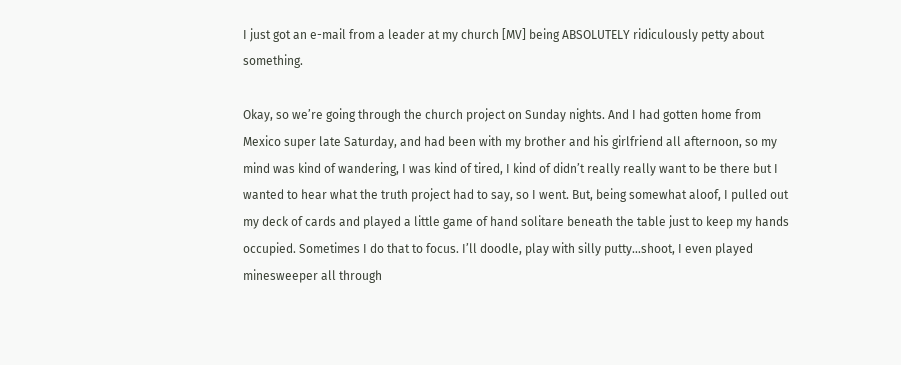I just got an e-mail from a leader at my church [MV] being ABSOLUTELY ridiculously petty about something.

Okay, so we’re going through the church project on Sunday nights. And I had gotten home from Mexico super late Saturday, and had been with my brother and his girlfriend all afternoon, so my mind was kind of wandering, I was kind of tired, I kind of didn’t really really want to be there but I wanted to hear what the truth project had to say, so I went. But, being somewhat aloof, I pulled out my deck of cards and played a little game of hand solitare beneath the table just to keep my hands occupied. Sometimes I do that to focus. I’ll doodle, play with silly putty…shoot, I even played minesweeper all through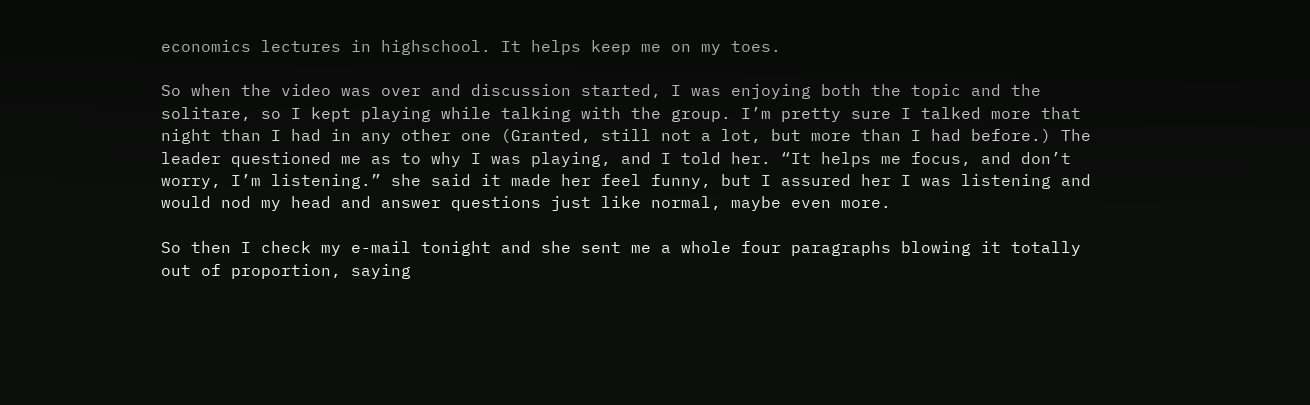economics lectures in highschool. It helps keep me on my toes.

So when the video was over and discussion started, I was enjoying both the topic and the solitare, so I kept playing while talking with the group. I’m pretty sure I talked more that night than I had in any other one (Granted, still not a lot, but more than I had before.) The leader questioned me as to why I was playing, and I told her. “It helps me focus, and don’t worry, I’m listening.” she said it made her feel funny, but I assured her I was listening and would nod my head and answer questions just like normal, maybe even more.

So then I check my e-mail tonight and she sent me a whole four paragraphs blowing it totally out of proportion, saying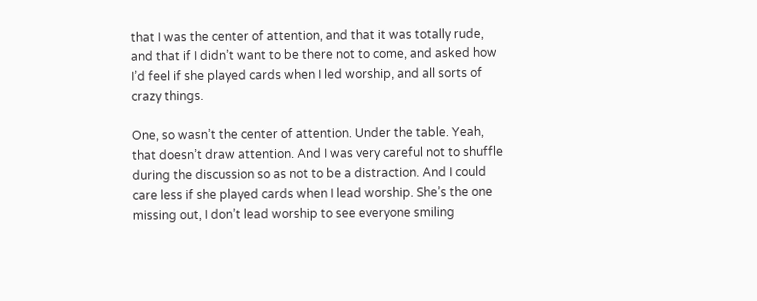that I was the center of attention, and that it was totally rude, and that if I didn’t want to be there not to come, and asked how I’d feel if she played cards when I led worship, and all sorts of crazy things.

One, so wasn’t the center of attention. Under the table. Yeah, that doesn’t draw attention. And I was very careful not to shuffle during the discussion so as not to be a distraction. And I could care less if she played cards when I lead worship. She’s the one missing out, I don’t lead worship to see everyone smiling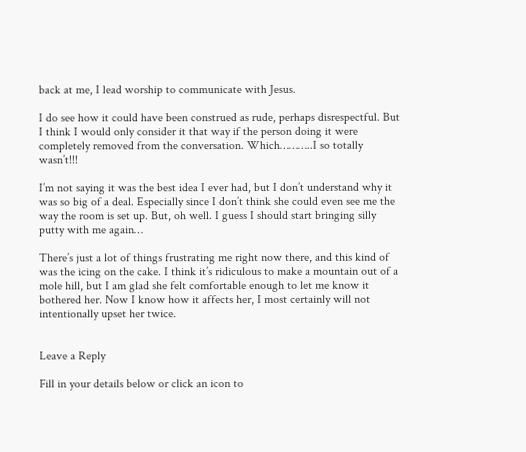back at me, I lead worship to communicate with Jesus.

I do see how it could have been construed as rude, perhaps disrespectful. But I think I would only consider it that way if the person doing it were completely removed from the conversation. Which………..I so totally wasn’t!!!

I’m not saying it was the best idea I ever had, but I don’t understand why it was so big of a deal. Especially since I don’t think she could even see me the way the room is set up. But, oh well. I guess I should start bringing silly putty with me again…

There’s just a lot of things frustrating me right now there, and this kind of was the icing on the cake. I think it’s ridiculous to make a mountain out of a mole hill, but I am glad she felt comfortable enough to let me know it bothered her. Now I know how it affects her, I most certainly will not intentionally upset her twice.


Leave a Reply

Fill in your details below or click an icon to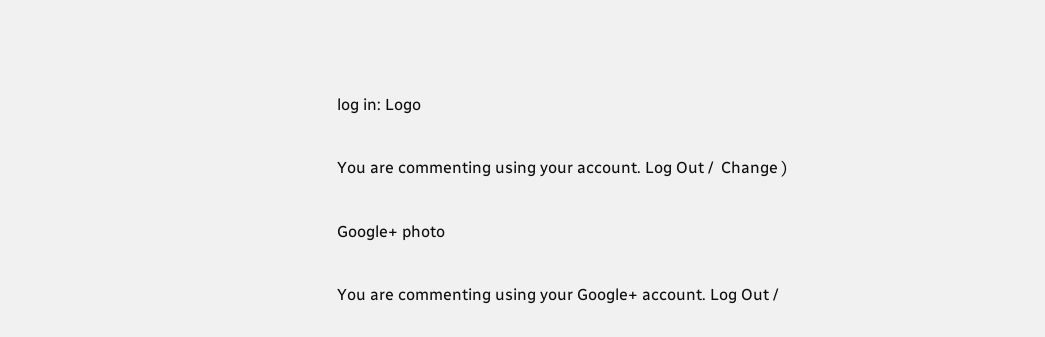log in: Logo

You are commenting using your account. Log Out /  Change )

Google+ photo

You are commenting using your Google+ account. Log Out /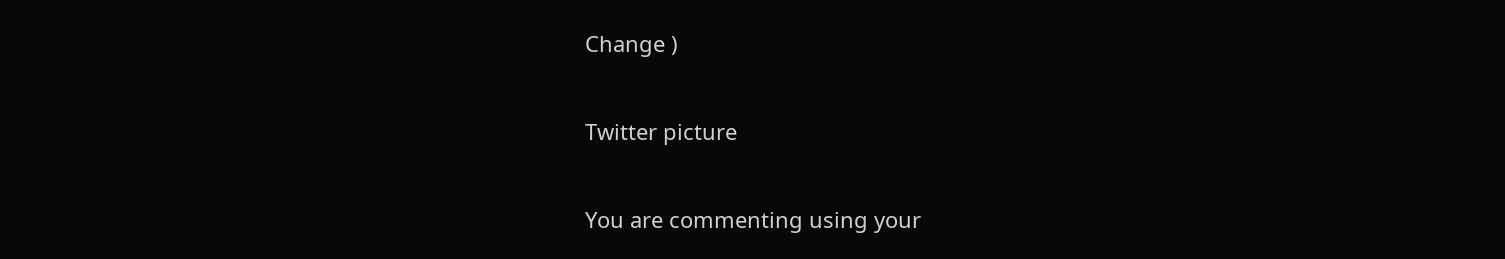Change )

Twitter picture

You are commenting using your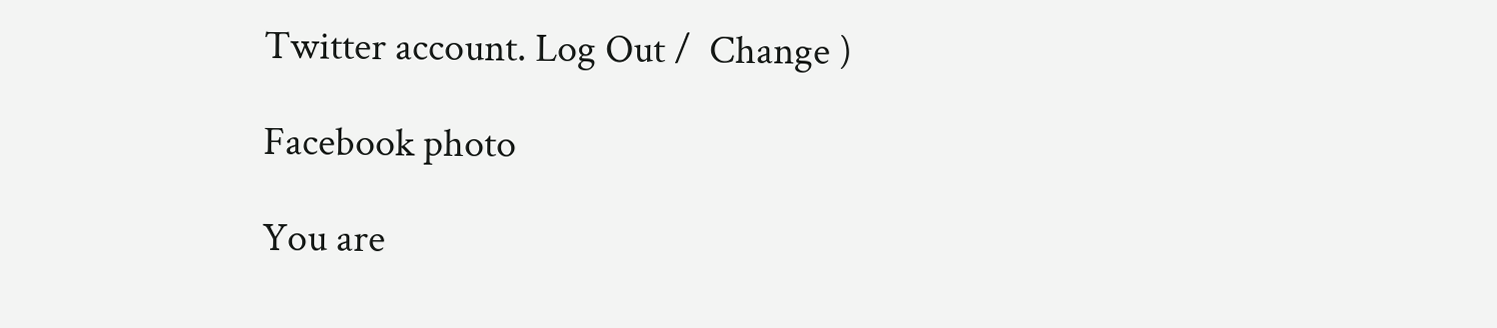Twitter account. Log Out /  Change )

Facebook photo

You are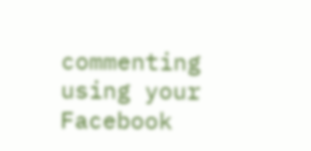commenting using your Facebook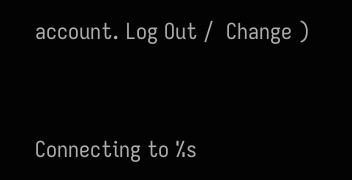account. Log Out /  Change )


Connecting to %s